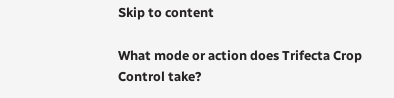Skip to content

What mode or action does Trifecta Crop Control take?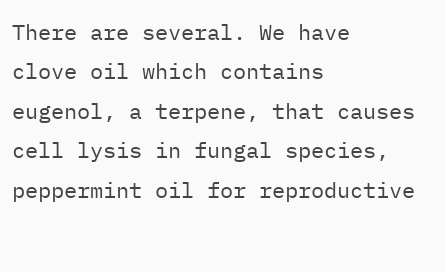There are several. We have clove oil which contains eugenol, a terpene, that causes cell lysis in fungal species, peppermint oil for reproductive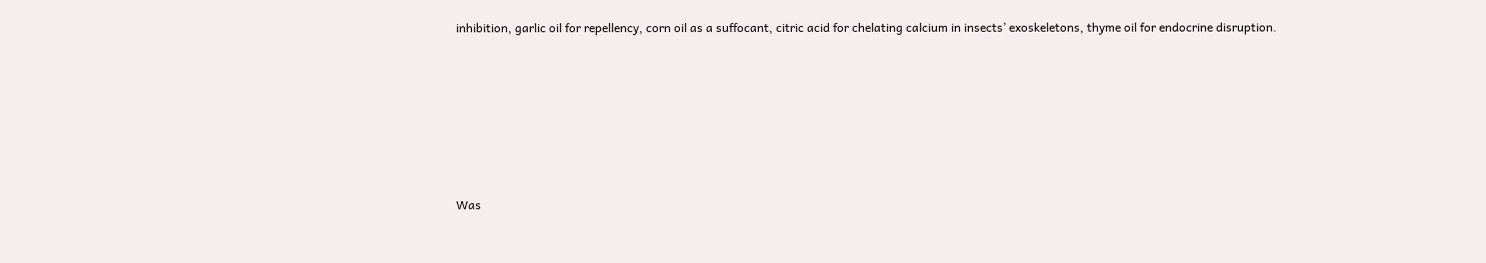inhibition, garlic oil for repellency, corn oil as a suffocant, citric acid for chelating calcium in insects’ exoskeletons, thyme oil for endocrine disruption.







Was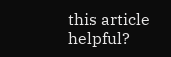this article helpful?